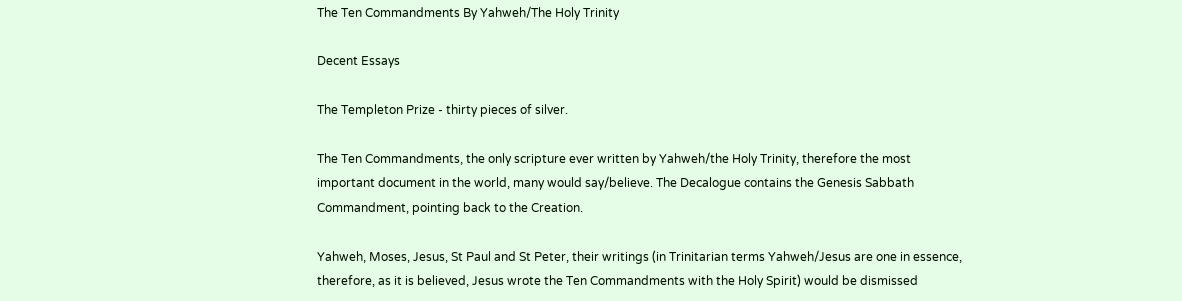The Ten Commandments By Yahweh/The Holy Trinity

Decent Essays

The Templeton Prize - thirty pieces of silver.

The Ten Commandments, the only scripture ever written by Yahweh/the Holy Trinity, therefore the most important document in the world, many would say/believe. The Decalogue contains the Genesis Sabbath Commandment, pointing back to the Creation.

Yahweh, Moses, Jesus, St Paul and St Peter, their writings (in Trinitarian terms Yahweh/Jesus are one in essence, therefore, as it is believed, Jesus wrote the Ten Commandments with the Holy Spirit) would be dismissed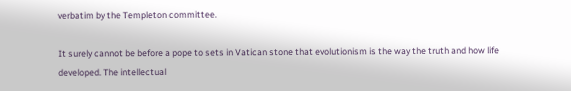verbatim by the Templeton committee.

It surely cannot be before a pope to sets in Vatican stone that evolutionism is the way the truth and how life developed. The intellectual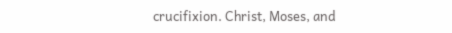crucifixion. Christ, Moses, and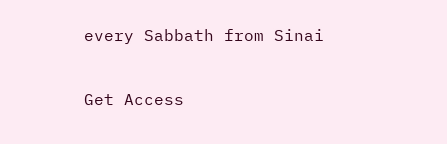every Sabbath from Sinai

Get Access